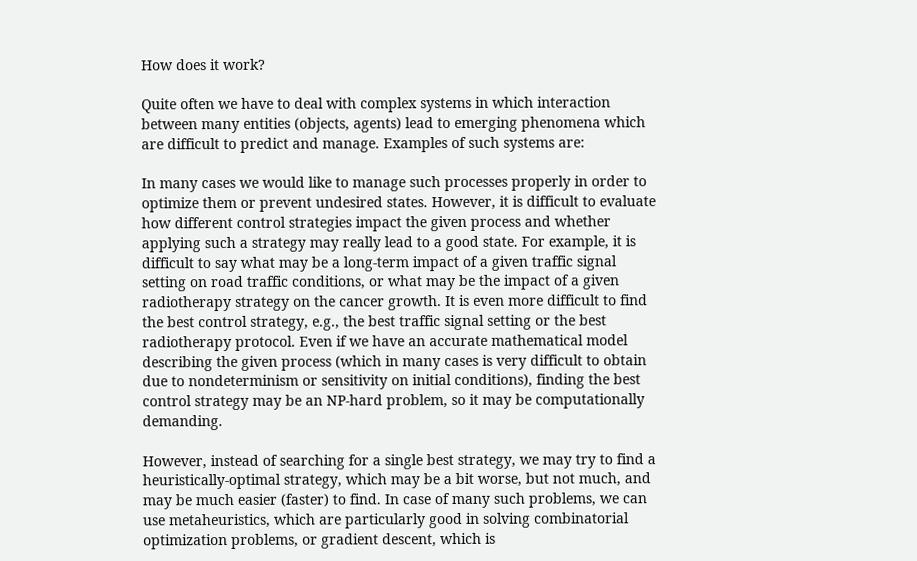How does it work?

Quite often we have to deal with complex systems in which interaction between many entities (objects, agents) lead to emerging phenomena which are difficult to predict and manage. Examples of such systems are:

In many cases we would like to manage such processes properly in order to optimize them or prevent undesired states. However, it is difficult to evaluate how different control strategies impact the given process and whether applying such a strategy may really lead to a good state. For example, it is difficult to say what may be a long-term impact of a given traffic signal setting on road traffic conditions, or what may be the impact of a given radiotherapy strategy on the cancer growth. It is even more difficult to find the best control strategy, e.g., the best traffic signal setting or the best radiotherapy protocol. Even if we have an accurate mathematical model describing the given process (which in many cases is very difficult to obtain due to nondeterminism or sensitivity on initial conditions), finding the best control strategy may be an NP-hard problem, so it may be computationally demanding.

However, instead of searching for a single best strategy, we may try to find a heuristically-optimal strategy, which may be a bit worse, but not much, and may be much easier (faster) to find. In case of many such problems, we can use metaheuristics, which are particularly good in solving combinatorial optimization problems, or gradient descent, which is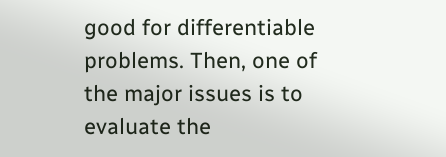good for differentiable problems. Then, one of the major issues is to evaluate the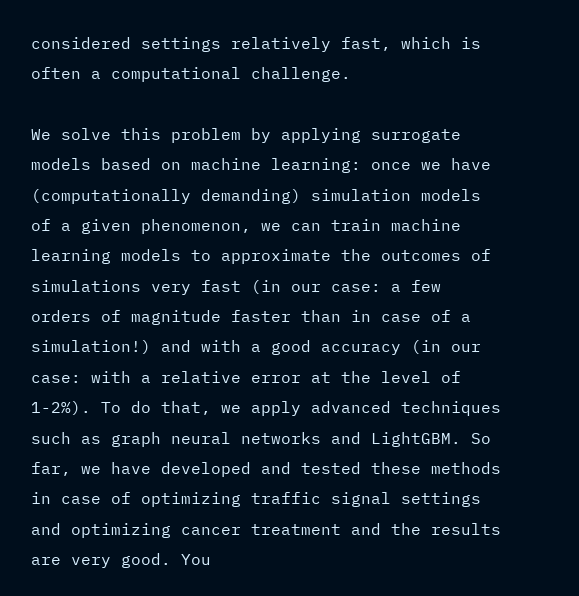considered settings relatively fast, which is often a computational challenge.

We solve this problem by applying surrogate models based on machine learning: once we have (computationally demanding) simulation models of a given phenomenon, we can train machine learning models to approximate the outcomes of simulations very fast (in our case: a few orders of magnitude faster than in case of a simulation!) and with a good accuracy (in our case: with a relative error at the level of 1-2%). To do that, we apply advanced techniques such as graph neural networks and LightGBM. So far, we have developed and tested these methods in case of optimizing traffic signal settings and optimizing cancer treatment and the results are very good. You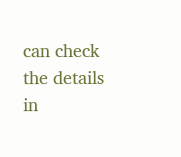can check the details in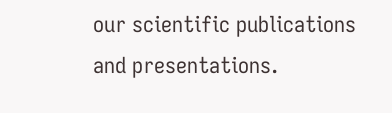our scientific publications and presentations.